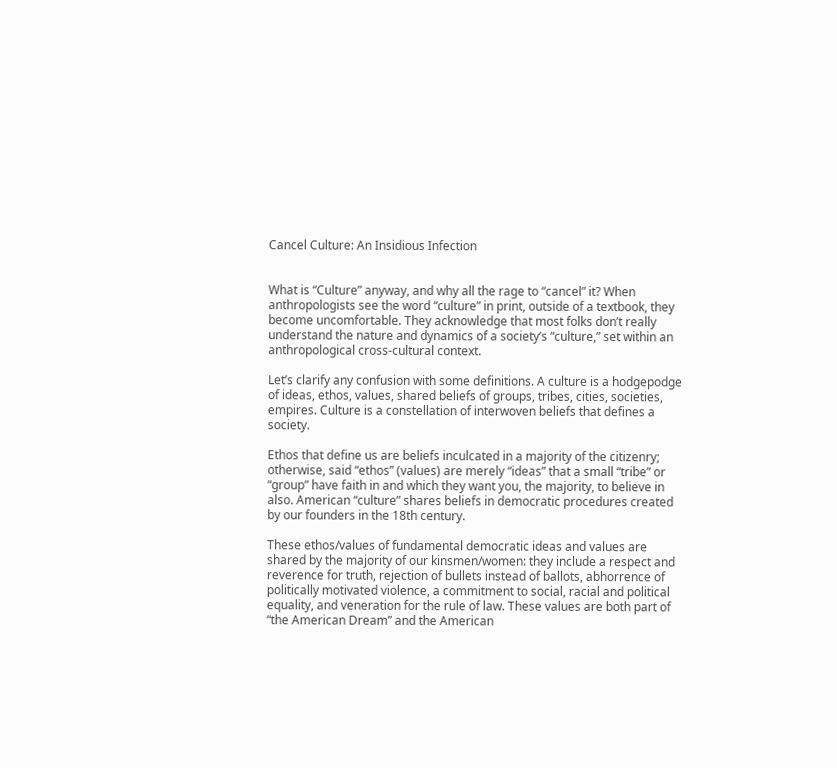Cancel Culture: An Insidious Infection


What is “Culture” anyway, and why all the rage to “cancel” it? When anthropologists see the word “culture” in print, outside of a textbook, they become uncomfortable. They acknowledge that most folks don’t really understand the nature and dynamics of a society’s “culture,” set within an anthropological cross-cultural context.

Let’s clarify any confusion with some definitions. A culture is a hodgepodge of ideas, ethos, values, shared beliefs of groups, tribes, cities, societies, empires. Culture is a constellation of interwoven beliefs that defines a society.

Ethos that define us are beliefs inculcated in a majority of the citizenry; otherwise, said “ethos” (values) are merely “ideas” that a small “tribe” or “group” have faith in and which they want you, the majority, to believe in also. American “culture” shares beliefs in democratic procedures created by our founders in the 18th century.

These ethos/values of fundamental democratic ideas and values are shared by the majority of our kinsmen/women: they include a respect and reverence for truth, rejection of bullets instead of ballots, abhorrence of politically motivated violence, a commitment to social, racial and political equality, and veneration for the rule of law. These values are both part of “the American Dream” and the American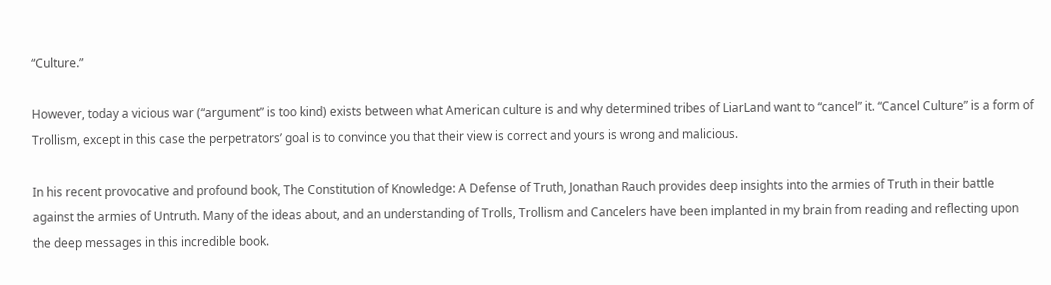“Culture.”

However, today a vicious war (“argument” is too kind) exists between what American culture is and why determined tribes of LiarLand want to “cancel” it. “Cancel Culture” is a form of Trollism, except in this case the perpetrators’ goal is to convince you that their view is correct and yours is wrong and malicious.

In his recent provocative and profound book, The Constitution of Knowledge: A Defense of Truth, Jonathan Rauch provides deep insights into the armies of Truth in their battle against the armies of Untruth. Many of the ideas about, and an understanding of Trolls, Trollism and Cancelers have been implanted in my brain from reading and reflecting upon the deep messages in this incredible book.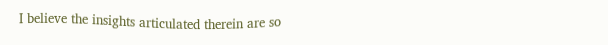I believe the insights articulated therein are so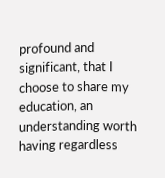profound and significant, that I choose to share my education, an understanding worth having regardless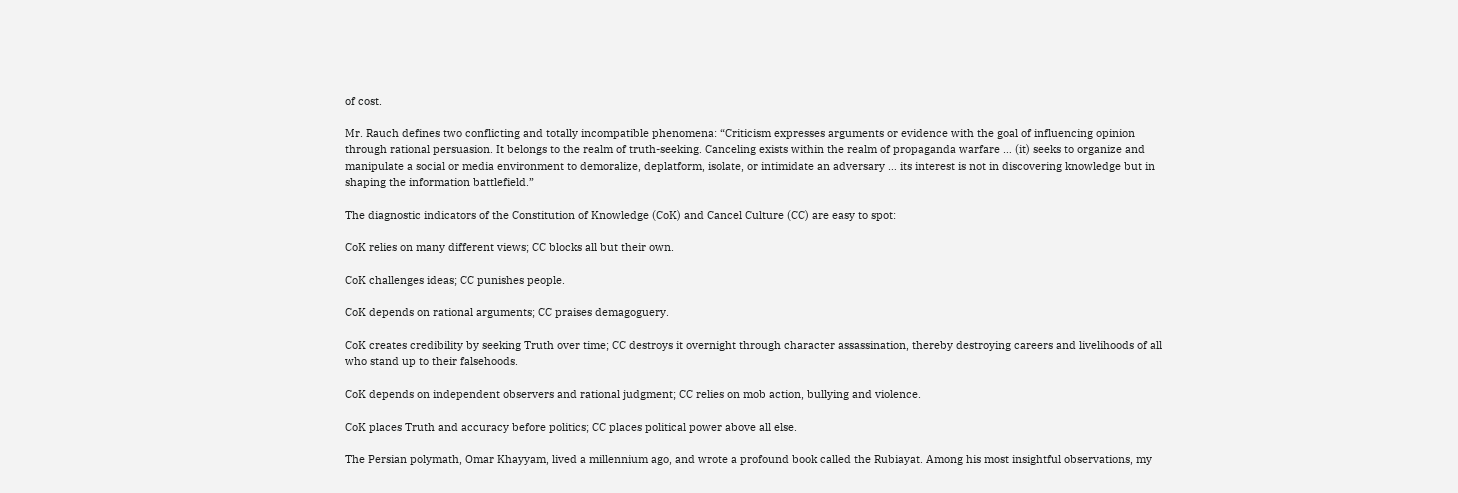of cost.

Mr. Rauch defines two conflicting and totally incompatible phenomena: “Criticism expresses arguments or evidence with the goal of influencing opinion through rational persuasion. It belongs to the realm of truth-seeking. Canceling exists within the realm of propaganda warfare … (it) seeks to organize and manipulate a social or media environment to demoralize, deplatform, isolate, or intimidate an adversary … its interest is not in discovering knowledge but in shaping the information battlefield.”

The diagnostic indicators of the Constitution of Knowledge (CoK) and Cancel Culture (CC) are easy to spot:

CoK relies on many different views; CC blocks all but their own.

CoK challenges ideas; CC punishes people.

CoK depends on rational arguments; CC praises demagoguery.

CoK creates credibility by seeking Truth over time; CC destroys it overnight through character assassination, thereby destroying careers and livelihoods of all who stand up to their falsehoods.

CoK depends on independent observers and rational judgment; CC relies on mob action, bullying and violence.

CoK places Truth and accuracy before politics; CC places political power above all else.

The Persian polymath, Omar Khayyam, lived a millennium ago, and wrote a profound book called the Rubiayat. Among his most insightful observations, my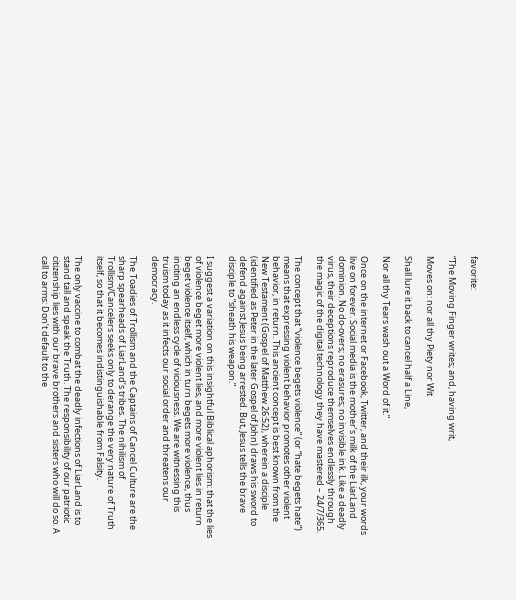favorite:

“The Moving Finger writes; and, having writ,

Moves on: nor all thy Piety nor Wit

Shall lure it back to cancel half a Line,

Nor all thy Tears wash out a Word of it.”

Once on the internet or Facebook, Twitter, and their ilk, your words live on forever. Social media is the mother’s milk of the LiarLand dominion. No do-overs; no erasures; no invisible ink. Like a deadly virus, their deceptions reproduce themselves endlessly through the magic of the digital technology they have mastered – 24/7/365.

The concept that “violence begets violence” (or “hate begets hate”) means that expressing violent behavior promotes other violent behavior, in return. This ancient concept is best known from the New Testament (Gospel of Matthew 26:52), wherein a disciple (identified as Peter in the later Gospel of John) draws his sword to defend against Jesus being arrested. But, Jesus tells the brave disciple to “sheath his weapon.”

I suggest a variation on this insightful Biblical aphorism: that the lies of violence beget more violent lies, and more violent lies in return beget violence itself, which in turn begets more violence, thus inciting an endless cycle of viciousness. We are witnessing this truism today as it infects our social order and threatens our democracy.

The Toadies of Trollism and the Captains of Cancel Culture are the sharp spearheads of LiarLand’s tribes. The nihilism of Trollism/Cancelers seeks only to derange the very nature of Truth itself, so that it becomes indistinguishable from Falsity.

The only vaccine to combat the deadly infections of LiarLand is to stand tall and speak the Truth. The responsibility of our patriotic citizenship lies with our brave brothers and sisters who will do so. A call to arms: Don’t default to the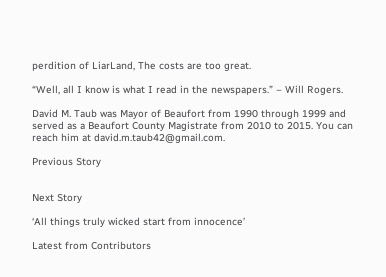perdition of LiarLand, The costs are too great.

“Well, all I know is what I read in the newspapers.” – Will Rogers.

David M. Taub was Mayor of Beaufort from 1990 through 1999 and served as a Beaufort County Magistrate from 2010 to 2015. You can reach him at david.m.taub42@gmail.com.

Previous Story


Next Story

‘All things truly wicked start from innocence’

Latest from Contributors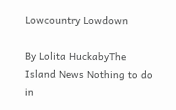Lowcountry Lowdown

By Lolita HuckabyThe Island News Nothing to do in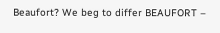Beaufort? We beg to differ BEAUFORT –